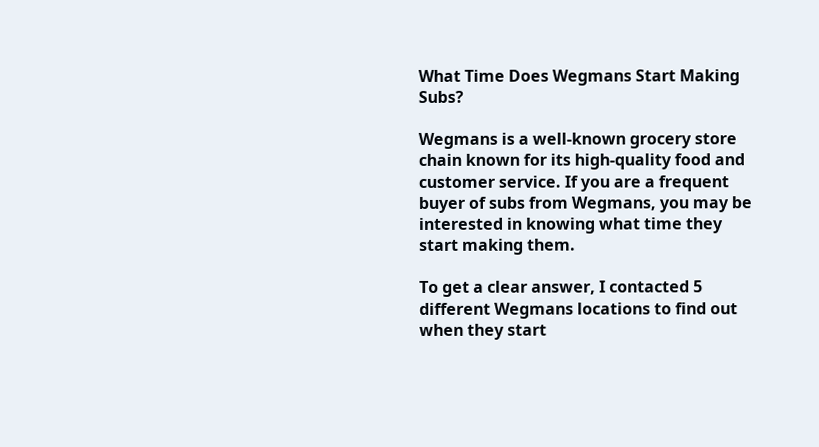What Time Does Wegmans Start Making Subs?

Wegmans is a well-known grocery store chain known for its high-quality food and customer service. If you are a frequent buyer of subs from Wegmans, you may be interested in knowing what time they start making them.

To get a clear answer, I contacted 5 different Wegmans locations to find out when they start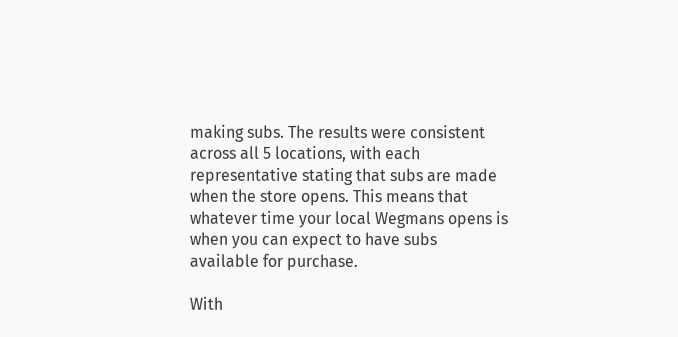making subs. The results were consistent across all 5 locations, with each representative stating that subs are made when the store opens. This means that whatever time your local Wegmans opens is when you can expect to have subs available for purchase.

With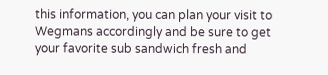this information, you can plan your visit to Wegmans accordingly and be sure to get your favorite sub sandwich fresh and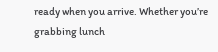ready when you arrive. Whether you’re grabbing lunch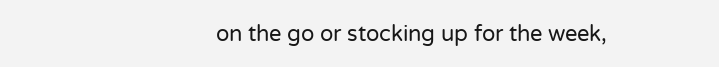on the go or stocking up for the week,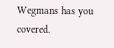Wegmans has you covered.